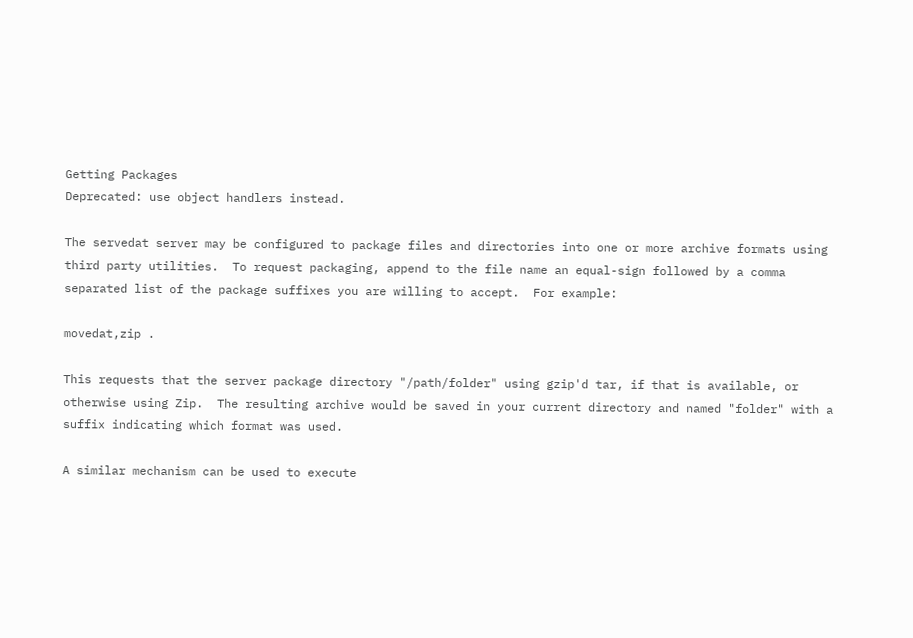Getting Packages
Deprecated: use object handlers instead.

The servedat server may be configured to package files and directories into one or more archive formats using third party utilities.  To request packaging, append to the file name an equal-sign followed by a comma separated list of the package suffixes you are willing to accept.  For example:

movedat,zip .

This requests that the server package directory "/path/folder" using gzip'd tar, if that is available, or otherwise using Zip.  The resulting archive would be saved in your current directory and named "folder" with a suffix indicating which format was used.

A similar mechanism can be used to execute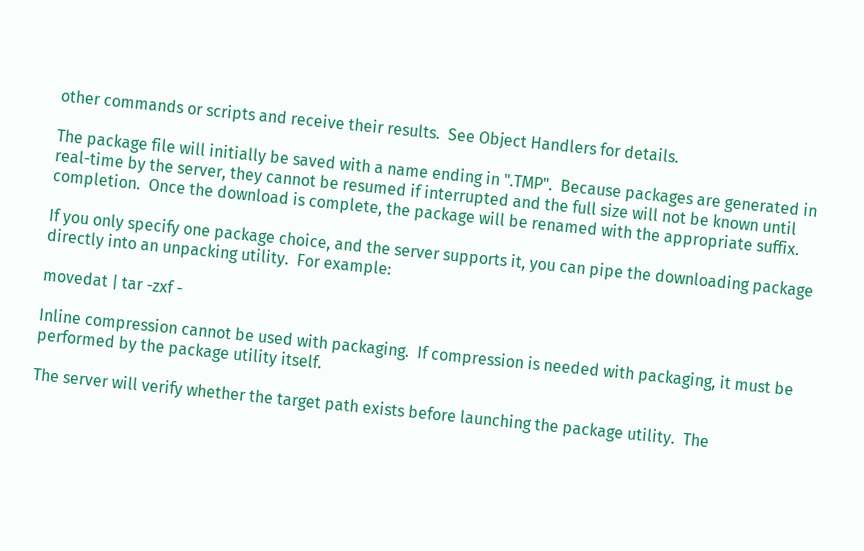other commands or scripts and receive their results.  See Object Handlers for details.

The package file will initially be saved with a name ending in ".TMP".  Because packages are generated in real-time by the server, they cannot be resumed if interrupted and the full size will not be known until completion.  Once the download is complete, the package will be renamed with the appropriate suffix.

If you only specify one package choice, and the server supports it, you can pipe the downloading package directly into an unpacking utility.  For example:

movedat | tar -zxf -

Inline compression cannot be used with packaging.  If compression is needed with packaging, it must be performed by the package utility itself.

The server will verify whether the target path exists before launching the package utility.  The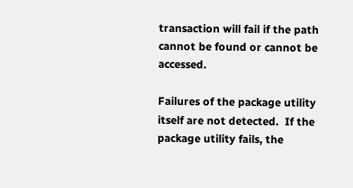transaction will fail if the path cannot be found or cannot be accessed.

Failures of the package utility itself are not detected.  If the package utility fails, the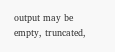output may be empty, truncated,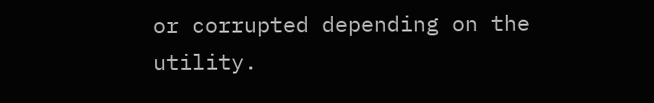or corrupted depending on the utility.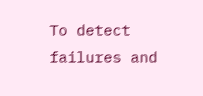To detect failures and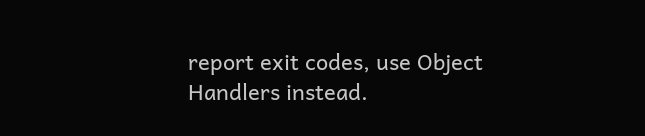report exit codes, use Object Handlers instead.